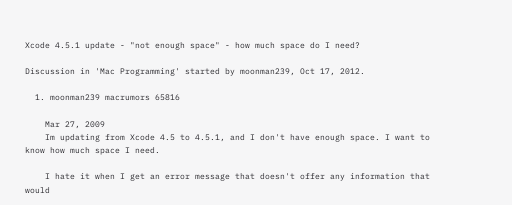Xcode 4.5.1 update - "not enough space" - how much space do I need?

Discussion in 'Mac Programming' started by moonman239, Oct 17, 2012.

  1. moonman239 macrumors 65816

    Mar 27, 2009
    Im updating from Xcode 4.5 to 4.5.1, and I don't have enough space. I want to know how much space I need.

    I hate it when I get an error message that doesn't offer any information that would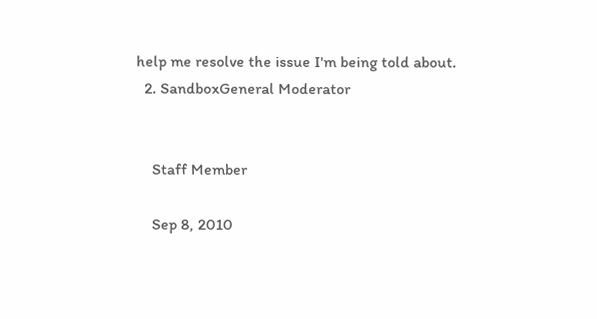help me resolve the issue I'm being told about.
  2. SandboxGeneral Moderator


    Staff Member

    Sep 8, 2010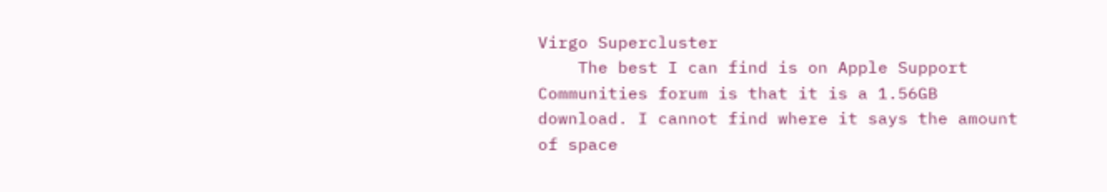Virgo Supercluster
    The best I can find is on Apple Support Communities forum is that it is a 1.56GB download. I cannot find where it says the amount of space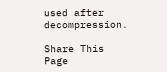used after decompression.

Share This Page